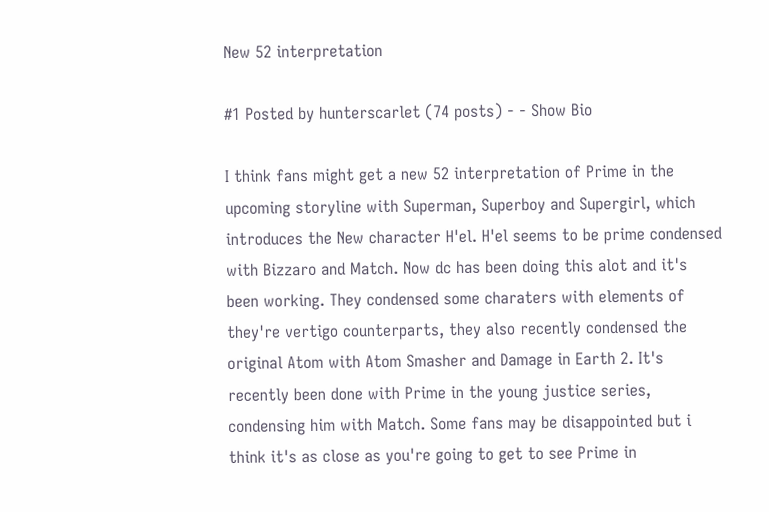New 52 interpretation

#1 Posted by hunterscarlet (74 posts) - - Show Bio

I think fans might get a new 52 interpretation of Prime in the upcoming storyline with Superman, Superboy and Supergirl, which introduces the New character H'el. H'el seems to be prime condensed with Bizzaro and Match. Now dc has been doing this alot and it's been working. They condensed some charaters with elements of they're vertigo counterparts, they also recently condensed the original Atom with Atom Smasher and Damage in Earth 2. It's recently been done with Prime in the young justice series, condensing him with Match. Some fans may be disappointed but i think it's as close as you're going to get to see Prime in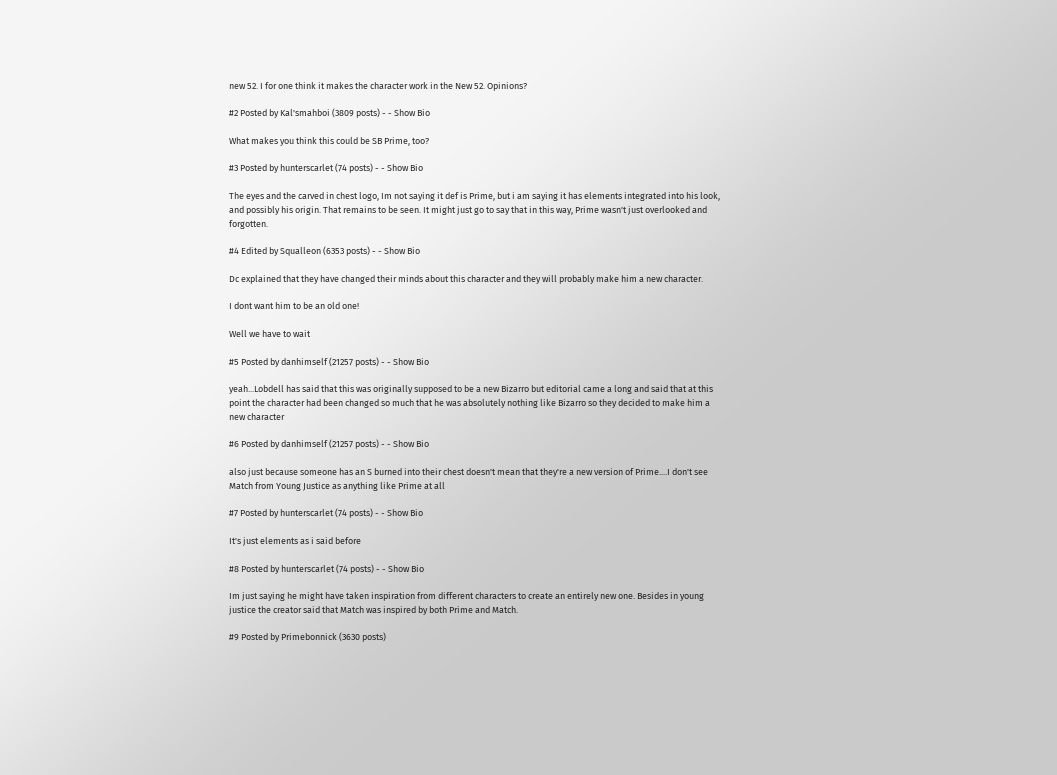new 52. I for one think it makes the character work in the New 52. Opinions?

#2 Posted by Kal'smahboi (3809 posts) - - Show Bio

What makes you think this could be SB Prime, too?

#3 Posted by hunterscarlet (74 posts) - - Show Bio

The eyes and the carved in chest logo, Im not saying it def is Prime, but i am saying it has elements integrated into his look, and possibly his origin. That remains to be seen. It might just go to say that in this way, Prime wasn't just overlooked and forgotten.

#4 Edited by Squalleon (6353 posts) - - Show Bio

Dc explained that they have changed their minds about this character and they will probably make him a new character.

I dont want him to be an old one!

Well we have to wait

#5 Posted by danhimself (21257 posts) - - Show Bio

yeah...Lobdell has said that this was originally supposed to be a new Bizarro but editorial came a long and said that at this point the character had been changed so much that he was absolutely nothing like Bizarro so they decided to make him a new character

#6 Posted by danhimself (21257 posts) - - Show Bio

also just because someone has an S burned into their chest doesn't mean that they're a new version of Prime....I don't see Match from Young Justice as anything like Prime at all

#7 Posted by hunterscarlet (74 posts) - - Show Bio

It's just elements as i said before

#8 Posted by hunterscarlet (74 posts) - - Show Bio

Im just saying he might have taken inspiration from different characters to create an entirely new one. Besides in young justice the creator said that Match was inspired by both Prime and Match.

#9 Posted by Primebonnick (3630 posts)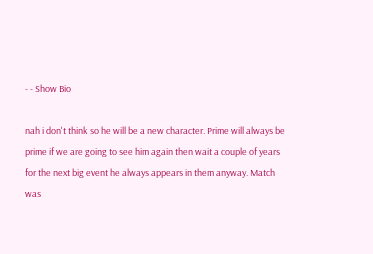- - Show Bio

nah i don't think so he will be a new character. Prime will always be prime if we are going to see him again then wait a couple of years for the next big event he always appears in them anyway. Match was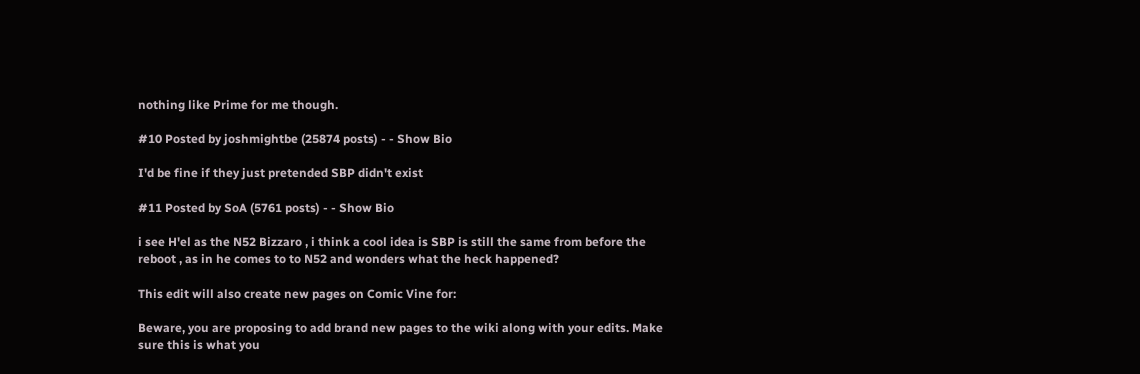nothing like Prime for me though.

#10 Posted by joshmightbe (25874 posts) - - Show Bio

I'd be fine if they just pretended SBP didn't exist

#11 Posted by SoA (5761 posts) - - Show Bio

i see H'el as the N52 Bizzaro , i think a cool idea is SBP is still the same from before the reboot , as in he comes to to N52 and wonders what the heck happened?

This edit will also create new pages on Comic Vine for:

Beware, you are proposing to add brand new pages to the wiki along with your edits. Make sure this is what you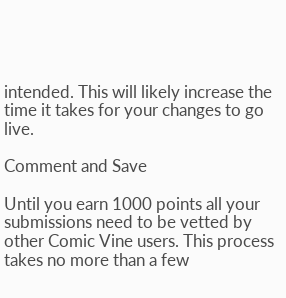intended. This will likely increase the time it takes for your changes to go live.

Comment and Save

Until you earn 1000 points all your submissions need to be vetted by other Comic Vine users. This process takes no more than a few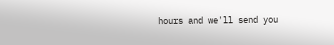hours and we'll send you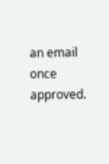an email once approved.